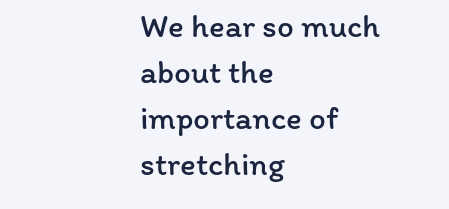We hear so much about the importance of stretching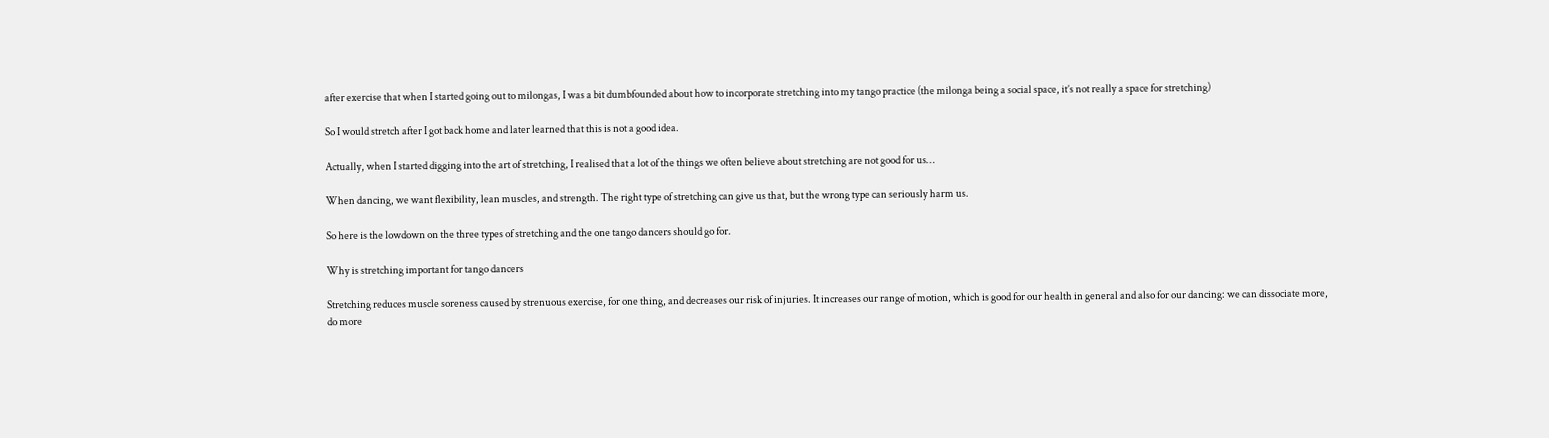after exercise that when I started going out to milongas, I was a bit dumbfounded about how to incorporate stretching into my tango practice (the milonga being a social space, it’s not really a space for stretching)

So I would stretch after I got back home and later learned that this is not a good idea.

Actually, when I started digging into the art of stretching, I realised that a lot of the things we often believe about stretching are not good for us…

When dancing, we want flexibility, lean muscles, and strength. The right type of stretching can give us that, but the wrong type can seriously harm us.

So here is the lowdown on the three types of stretching and the one tango dancers should go for.

Why is stretching important for tango dancers

Stretching reduces muscle soreness caused by strenuous exercise, for one thing, and decreases our risk of injuries. It increases our range of motion, which is good for our health in general and also for our dancing: we can dissociate more, do more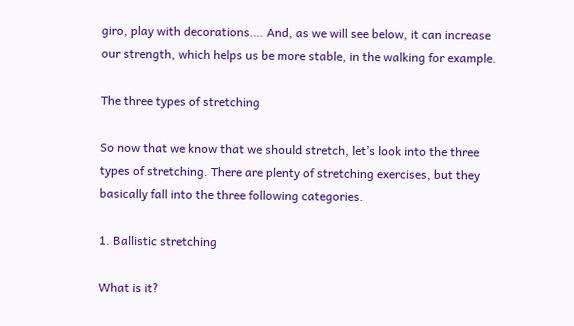giro, play with decorations…. And, as we will see below, it can increase our strength, which helps us be more stable, in the walking for example.

The three types of stretching

So now that we know that we should stretch, let’s look into the three types of stretching. There are plenty of stretching exercises, but they basically fall into the three following categories.

1. Ballistic stretching

What is it?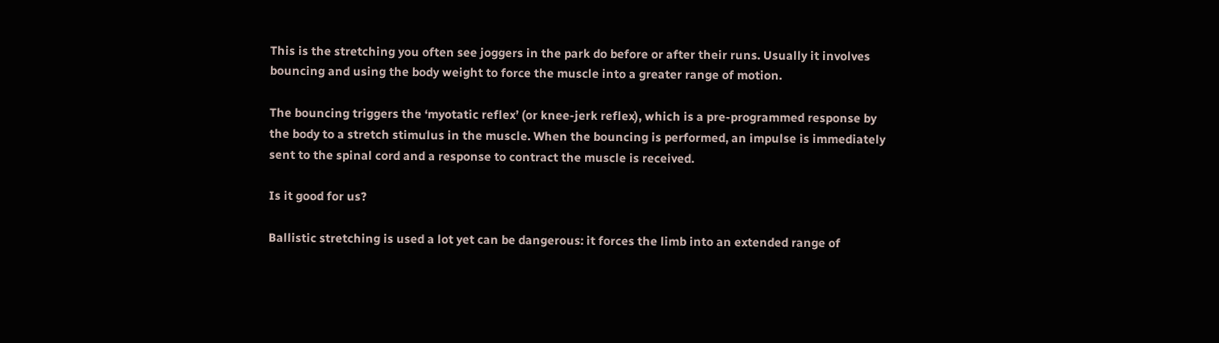This is the stretching you often see joggers in the park do before or after their runs. Usually it involves bouncing and using the body weight to force the muscle into a greater range of motion.

The bouncing triggers the ‘myotatic reflex’ (or knee-jerk reflex), which is a pre-programmed response by the body to a stretch stimulus in the muscle. When the bouncing is performed, an impulse is immediately sent to the spinal cord and a response to contract the muscle is received.

Is it good for us?

Ballistic stretching is used a lot yet can be dangerous: it forces the limb into an extended range of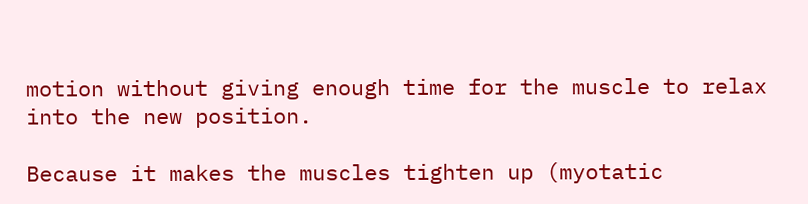motion without giving enough time for the muscle to relax into the new position.

Because it makes the muscles tighten up (myotatic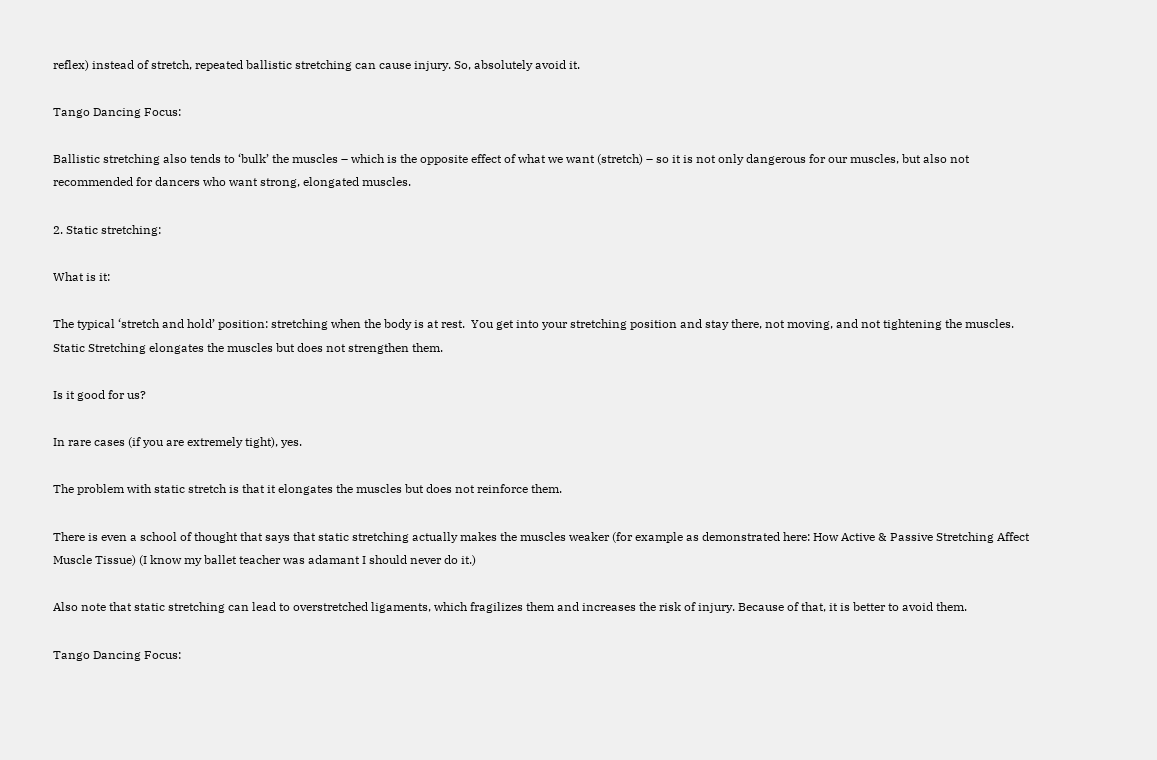reflex) instead of stretch, repeated ballistic stretching can cause injury. So, absolutely avoid it.

Tango Dancing Focus:

Ballistic stretching also tends to ‘bulk’ the muscles – which is the opposite effect of what we want (stretch) – so it is not only dangerous for our muscles, but also not recommended for dancers who want strong, elongated muscles.

2. Static stretching:

What is it:

The typical ‘stretch and hold’ position: stretching when the body is at rest.  You get into your stretching position and stay there, not moving, and not tightening the muscles. Static Stretching elongates the muscles but does not strengthen them.

Is it good for us?

In rare cases (if you are extremely tight), yes.

The problem with static stretch is that it elongates the muscles but does not reinforce them.

There is even a school of thought that says that static stretching actually makes the muscles weaker (for example as demonstrated here: How Active & Passive Stretching Affect Muscle Tissue) (I know my ballet teacher was adamant I should never do it.)

Also note that static stretching can lead to overstretched ligaments, which fragilizes them and increases the risk of injury. Because of that, it is better to avoid them.

Tango Dancing Focus: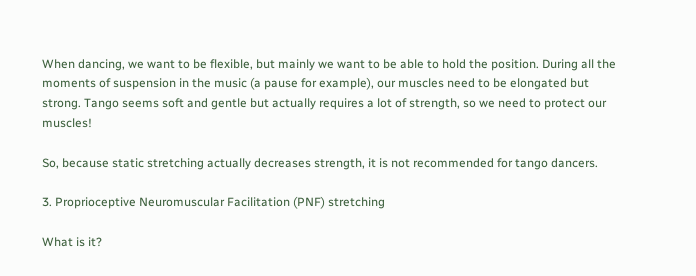When dancing, we want to be flexible, but mainly we want to be able to hold the position. During all the moments of suspension in the music (a pause for example), our muscles need to be elongated but strong. Tango seems soft and gentle but actually requires a lot of strength, so we need to protect our muscles!

So, because static stretching actually decreases strength, it is not recommended for tango dancers.

3. Proprioceptive Neuromuscular Facilitation (PNF) stretching

What is it?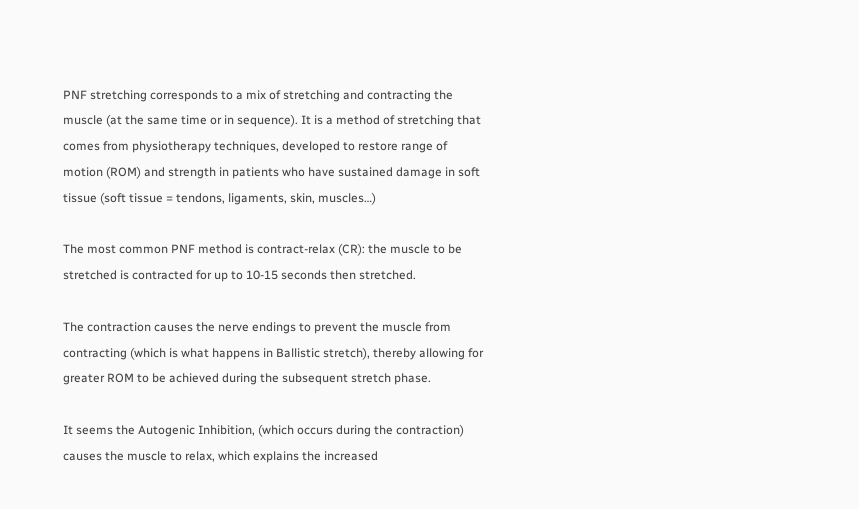PNF stretching corresponds to a mix of stretching and contracting the muscle (at the same time or in sequence). It is a method of stretching that comes from physiotherapy techniques, developed to restore range of motion (ROM) and strength in patients who have sustained damage in soft tissue (soft tissue = tendons, ligaments, skin, muscles…)

The most common PNF method is contract-relax (CR): the muscle to be stretched is contracted for up to 10-15 seconds then stretched.

The contraction causes the nerve endings to prevent the muscle from contracting (which is what happens in Ballistic stretch), thereby allowing for greater ROM to be achieved during the subsequent stretch phase.

It seems the Autogenic Inhibition, (which occurs during the contraction) causes the muscle to relax, which explains the increased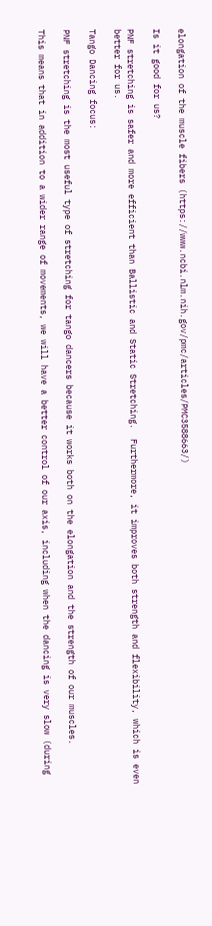elongation of the muscle fibers (https://www.ncbi.nlm.nih.gov/pmc/articles/PMC3588663/)

Is it good for us?

PNF stretching is safer and more efficient than Ballistic and Static Stretching.  Furthermore, it improves both strength and flexibility, which is even better for us.

Tango Dancing focus:

PNF stretching is the most useful type of stretching for tango dancers because it works both on the elongation and the strength of our muscles.

This means that in addition to a wider range of movements, we will have a better control of our axis, including when the dancing is very slow (during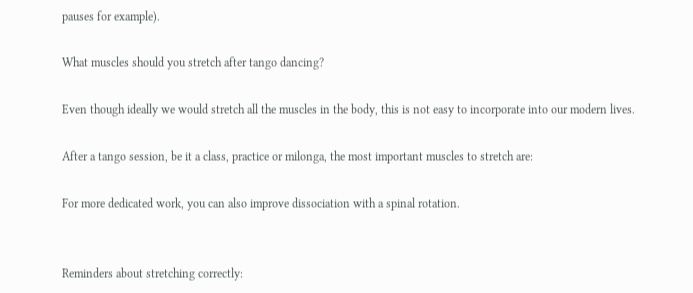pauses for example).

What muscles should you stretch after tango dancing?

Even though ideally we would stretch all the muscles in the body, this is not easy to incorporate into our modern lives.

After a tango session, be it a class, practice or milonga, the most important muscles to stretch are:

For more dedicated work, you can also improve dissociation with a spinal rotation.


Reminders about stretching correctly: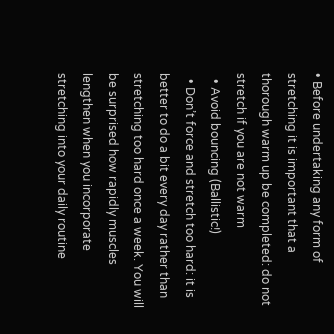• Before undertaking any form of stretching it is important that a thorough warm up be completed: do not stretch if you are not warm
  • Avoid bouncing (Ballistic!)
  • Don’t force and stretch too hard: it is better to do a bit every day rather than stretching too hard once a week. You will be surprised how rapidly muscles lengthen when you incorporate stretching into your daily routine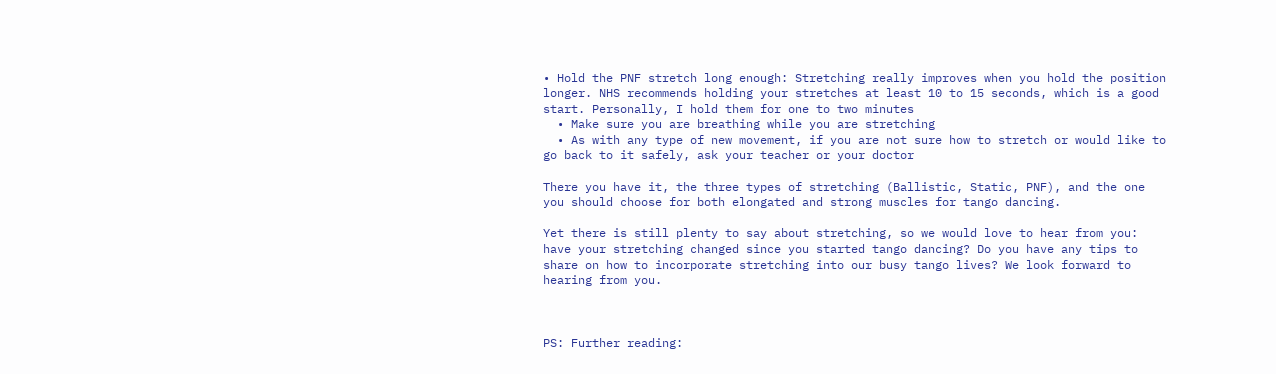• Hold the PNF stretch long enough: Stretching really improves when you hold the position longer. NHS recommends holding your stretches at least 10 to 15 seconds, which is a good start. Personally, I hold them for one to two minutes
  • Make sure you are breathing while you are stretching
  • As with any type of new movement, if you are not sure how to stretch or would like to go back to it safely, ask your teacher or your doctor

There you have it, the three types of stretching (Ballistic, Static, PNF), and the one you should choose for both elongated and strong muscles for tango dancing.

Yet there is still plenty to say about stretching, so we would love to hear from you: have your stretching changed since you started tango dancing? Do you have any tips to share on how to incorporate stretching into our busy tango lives? We look forward to hearing from you.



PS: Further reading: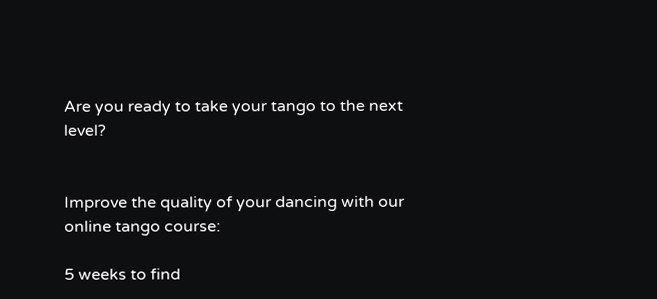Are you ready to take your tango to the next level?


Improve the quality of your dancing with our online tango course:

5 weeks to find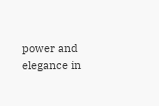power and elegance in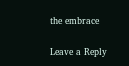the embrace

Leave a Reply